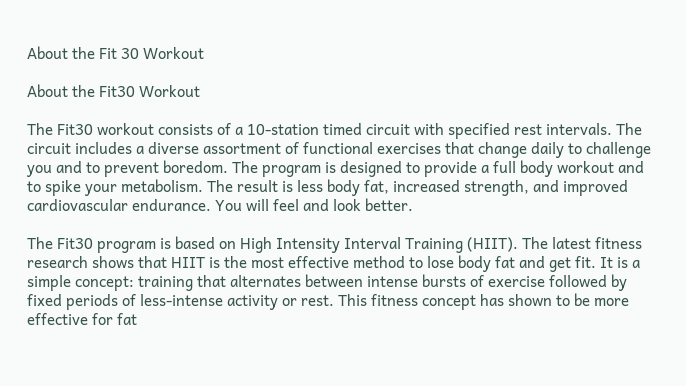About the Fit 30 Workout

About the Fit30 Workout

The Fit30 workout consists of a 10-station timed circuit with specified rest intervals. The circuit includes a diverse assortment of functional exercises that change daily to challenge you and to prevent boredom. The program is designed to provide a full body workout and to spike your metabolism. The result is less body fat, increased strength, and improved cardiovascular endurance. You will feel and look better.

The Fit30 program is based on High Intensity Interval Training (HIIT). The latest fitness research shows that HIIT is the most effective method to lose body fat and get fit. It is a simple concept: training that alternates between intense bursts of exercise followed by fixed periods of less-intense activity or rest. This fitness concept has shown to be more effective for fat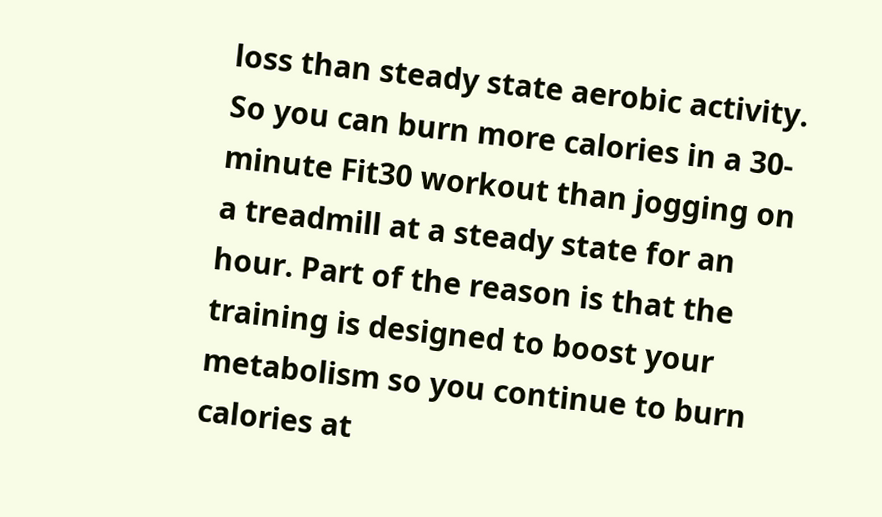loss than steady state aerobic activity. So you can burn more calories in a 30-minute Fit30 workout than jogging on a treadmill at a steady state for an hour. Part of the reason is that the training is designed to boost your metabolism so you continue to burn calories at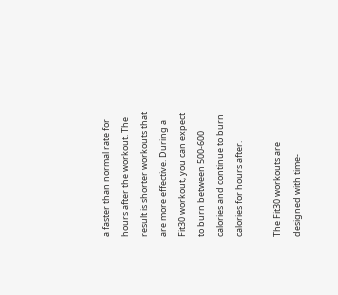a faster than normal rate for hours after the workout. The result is shorter workouts that are more effective. During a Fit30 workout, you can expect to burn between 500-600 calories and continue to burn calories for hours after.

The Fit30 workouts are designed with time-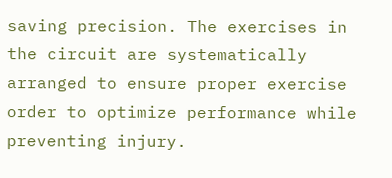saving precision. The exercises in the circuit are systematically arranged to ensure proper exercise order to optimize performance while preventing injury.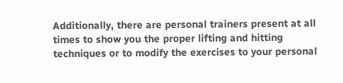Additionally, there are personal trainers present at all times to show you the proper lifting and hitting techniques or to modify the exercises to your personal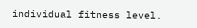individual fitness level.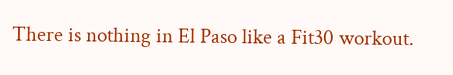There is nothing in El Paso like a Fit30 workout.